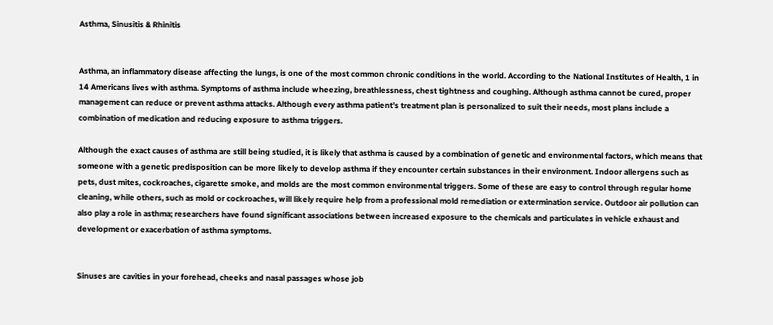Asthma, Sinusitis & Rhinitis


Asthma, an inflammatory disease affecting the lungs, is one of the most common chronic conditions in the world. According to the National Institutes of Health, 1 in 14 Americans lives with asthma. Symptoms of asthma include wheezing, breathlessness, chest tightness and coughing. Although asthma cannot be cured, proper management can reduce or prevent asthma attacks. Although every asthma patient’s treatment plan is personalized to suit their needs, most plans include a combination of medication and reducing exposure to asthma triggers.

Although the exact causes of asthma are still being studied, it is likely that asthma is caused by a combination of genetic and environmental factors, which means that someone with a genetic predisposition can be more likely to develop asthma if they encounter certain substances in their environment. Indoor allergens such as pets, dust mites, cockroaches, cigarette smoke, and molds are the most common environmental triggers. Some of these are easy to control through regular home cleaning, while others, such as mold or cockroaches, will likely require help from a professional mold remediation or extermination service. Outdoor air pollution can also play a role in asthma; researchers have found significant associations between increased exposure to the chemicals and particulates in vehicle exhaust and development or exacerbation of asthma symptoms.


Sinuses are cavities in your forehead, cheeks and nasal passages whose job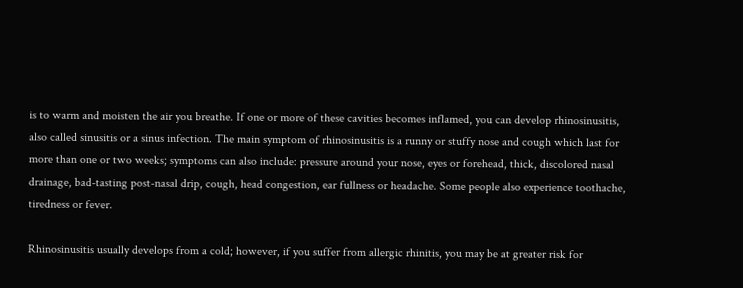is to warm and moisten the air you breathe. If one or more of these cavities becomes inflamed, you can develop rhinosinusitis, also called sinusitis or a sinus infection. The main symptom of rhinosinusitis is a runny or stuffy nose and cough which last for more than one or two weeks; symptoms can also include: pressure around your nose, eyes or forehead, thick, discolored nasal drainage, bad-tasting post-nasal drip, cough, head congestion, ear fullness or headache. Some people also experience toothache, tiredness or fever.

Rhinosinusitis usually develops from a cold; however, if you suffer from allergic rhinitis, you may be at greater risk for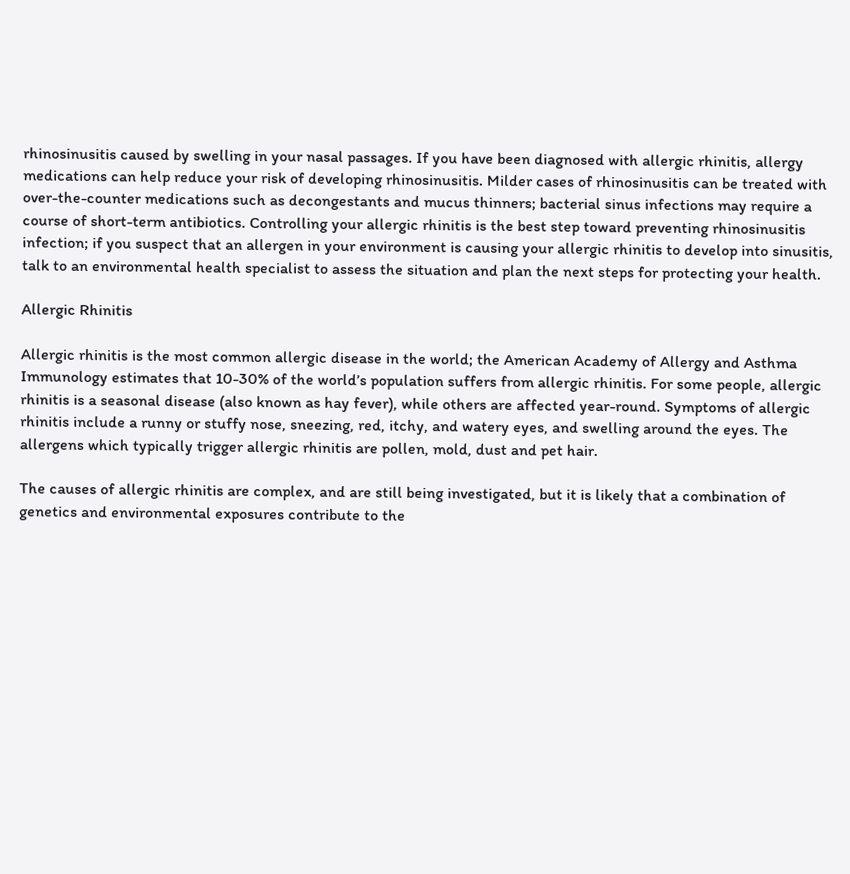rhinosinusitis caused by swelling in your nasal passages. If you have been diagnosed with allergic rhinitis, allergy medications can help reduce your risk of developing rhinosinusitis. Milder cases of rhinosinusitis can be treated with over-the-counter medications such as decongestants and mucus thinners; bacterial sinus infections may require a course of short-term antibiotics. Controlling your allergic rhinitis is the best step toward preventing rhinosinusitis infection; if you suspect that an allergen in your environment is causing your allergic rhinitis to develop into sinusitis, talk to an environmental health specialist to assess the situation and plan the next steps for protecting your health.

Allergic Rhinitis

Allergic rhinitis is the most common allergic disease in the world; the American Academy of Allergy and Asthma Immunology estimates that 10-30% of the world’s population suffers from allergic rhinitis. For some people, allergic rhinitis is a seasonal disease (also known as hay fever), while others are affected year-round. Symptoms of allergic rhinitis include a runny or stuffy nose, sneezing, red, itchy, and watery eyes, and swelling around the eyes. The allergens which typically trigger allergic rhinitis are pollen, mold, dust and pet hair.

The causes of allergic rhinitis are complex, and are still being investigated, but it is likely that a combination of genetics and environmental exposures contribute to the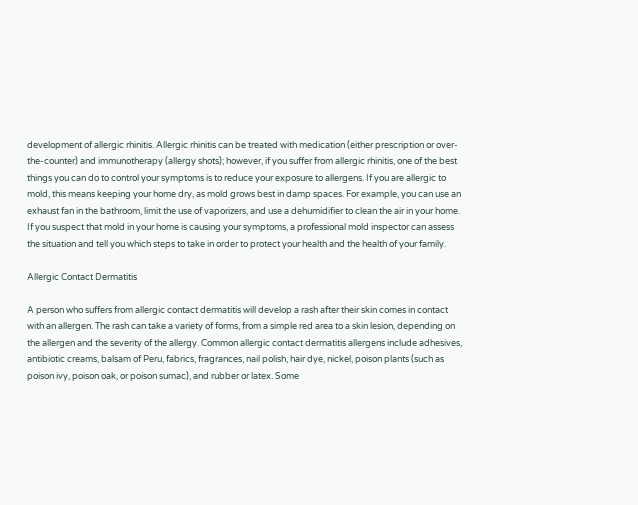development of allergic rhinitis. Allergic rhinitis can be treated with medication (either prescription or over-the-counter) and immunotherapy (allergy shots); however, if you suffer from allergic rhinitis, one of the best things you can do to control your symptoms is to reduce your exposure to allergens. If you are allergic to mold, this means keeping your home dry, as mold grows best in damp spaces. For example, you can use an exhaust fan in the bathroom, limit the use of vaporizers, and use a dehumidifier to clean the air in your home. If you suspect that mold in your home is causing your symptoms, a professional mold inspector can assess the situation and tell you which steps to take in order to protect your health and the health of your family.

Allergic Contact Dermatitis

A person who suffers from allergic contact dermatitis will develop a rash after their skin comes in contact with an allergen. The rash can take a variety of forms, from a simple red area to a skin lesion, depending on the allergen and the severity of the allergy. Common allergic contact dermatitis allergens include adhesives, antibiotic creams, balsam of Peru, fabrics, fragrances, nail polish, hair dye, nickel, poison plants (such as poison ivy, poison oak, or poison sumac), and rubber or latex. Some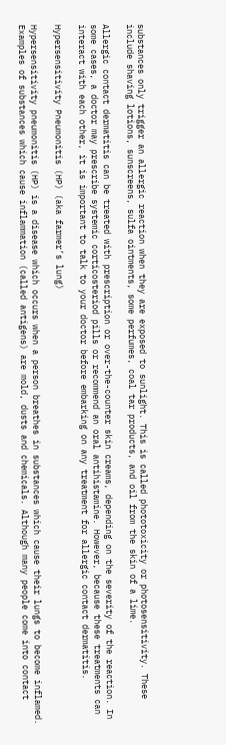substances only trigger an allergic reaction when they are exposed to sunlight. This is called phototoxicity or photosensitivity. These include shaving lotions, sunscreens, sulfa ointments, some perfumes, coal tar products, and oil from the skin of a lime.

Allergic contact dermatitis can be treated with prescription or over-the-counter skin creams, depending on the severity of the reaction. In some cases, a doctor may prescribe systemic corticosteriod pills or recommend an oral antihistamine. However, because these treatments can interact with each other, it is important to talk to your doctor before embarking on any treatment for allergic contact dermatitis.

Hypersensitivity Pneumonitis (HP) (aka farmer’s lung)

Hypersensitivity pneumonitis (HP) is a disease which occurs when a person breathes in substances which cause their lungs to become inflamed. Examples of substances which cause inflammation (called antigens) are mold, dusts and chemicals. Although many people come into contact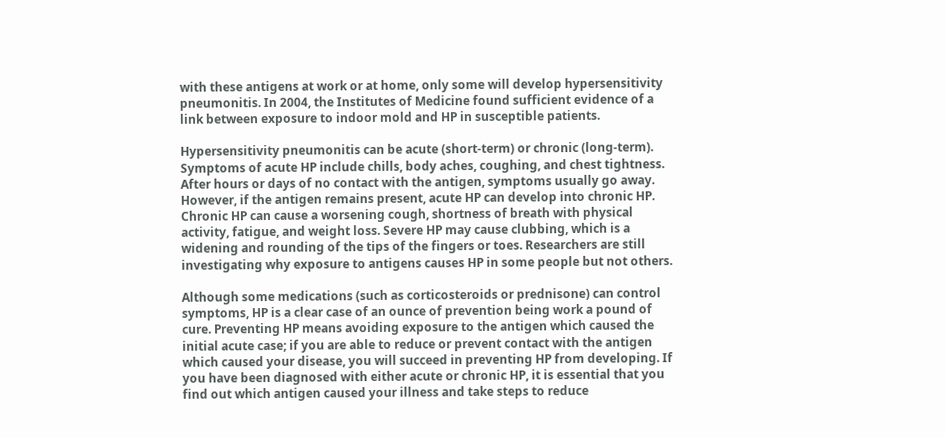with these antigens at work or at home, only some will develop hypersensitivity pneumonitis. In 2004, the Institutes of Medicine found sufficient evidence of a link between exposure to indoor mold and HP in susceptible patients.

Hypersensitivity pneumonitis can be acute (short-term) or chronic (long-term). Symptoms of acute HP include chills, body aches, coughing, and chest tightness. After hours or days of no contact with the antigen, symptoms usually go away. However, if the antigen remains present, acute HP can develop into chronic HP. Chronic HP can cause a worsening cough, shortness of breath with physical activity, fatigue, and weight loss. Severe HP may cause clubbing, which is a widening and rounding of the tips of the fingers or toes. Researchers are still investigating why exposure to antigens causes HP in some people but not others.

Although some medications (such as corticosteroids or prednisone) can control symptoms, HP is a clear case of an ounce of prevention being work a pound of cure. Preventing HP means avoiding exposure to the antigen which caused the initial acute case; if you are able to reduce or prevent contact with the antigen which caused your disease, you will succeed in preventing HP from developing. If you have been diagnosed with either acute or chronic HP, it is essential that you find out which antigen caused your illness and take steps to reduce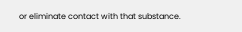or eliminate contact with that substance.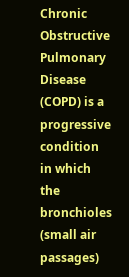Chronic Obstructive Pulmonary Disease (COPD) is a progressive condition in which the bronchioles (small air passages)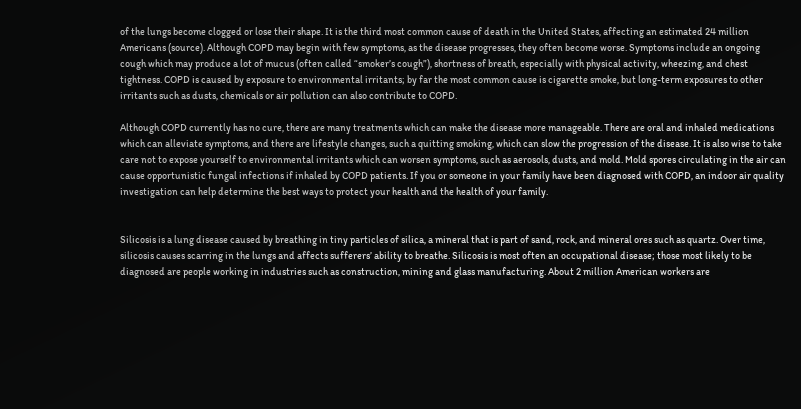of the lungs become clogged or lose their shape. It is the third most common cause of death in the United States, affecting an estimated 24 million Americans (source). Although COPD may begin with few symptoms, as the disease progresses, they often become worse. Symptoms include an ongoing cough which may produce a lot of mucus (often called “smoker’s cough”), shortness of breath, especially with physical activity, wheezing, and chest tightness. COPD is caused by exposure to environmental irritants; by far the most common cause is cigarette smoke, but long-term exposures to other irritants such as dusts, chemicals or air pollution can also contribute to COPD.

Although COPD currently has no cure, there are many treatments which can make the disease more manageable. There are oral and inhaled medications which can alleviate symptoms, and there are lifestyle changes, such a quitting smoking, which can slow the progression of the disease. It is also wise to take care not to expose yourself to environmental irritants which can worsen symptoms, such as aerosols, dusts, and mold. Mold spores circulating in the air can cause opportunistic fungal infections if inhaled by COPD patients. If you or someone in your family have been diagnosed with COPD, an indoor air quality investigation can help determine the best ways to protect your health and the health of your family.


Silicosis is a lung disease caused by breathing in tiny particles of silica, a mineral that is part of sand, rock, and mineral ores such as quartz. Over time, silicosis causes scarring in the lungs and affects sufferers’ ability to breathe. Silicosis is most often an occupational disease; those most likely to be diagnosed are people working in industries such as construction, mining and glass manufacturing. About 2 million American workers are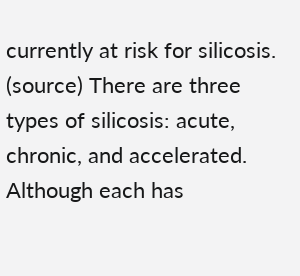currently at risk for silicosis. (source) There are three types of silicosis: acute, chronic, and accelerated. Although each has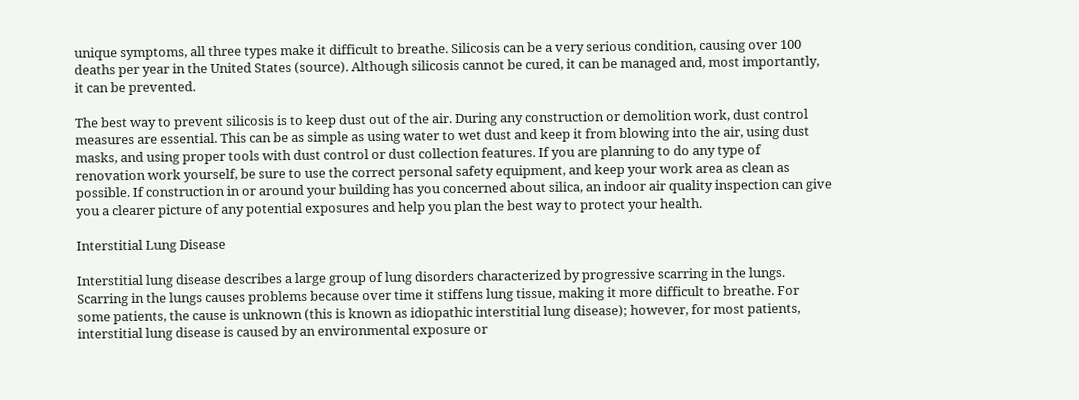unique symptoms, all three types make it difficult to breathe. Silicosis can be a very serious condition, causing over 100 deaths per year in the United States (source). Although silicosis cannot be cured, it can be managed and, most importantly, it can be prevented.

The best way to prevent silicosis is to keep dust out of the air. During any construction or demolition work, dust control measures are essential. This can be as simple as using water to wet dust and keep it from blowing into the air, using dust masks, and using proper tools with dust control or dust collection features. If you are planning to do any type of renovation work yourself, be sure to use the correct personal safety equipment, and keep your work area as clean as possible. If construction in or around your building has you concerned about silica, an indoor air quality inspection can give you a clearer picture of any potential exposures and help you plan the best way to protect your health.

Interstitial Lung Disease

Interstitial lung disease describes a large group of lung disorders characterized by progressive scarring in the lungs. Scarring in the lungs causes problems because over time it stiffens lung tissue, making it more difficult to breathe. For some patients, the cause is unknown (this is known as idiopathic interstitial lung disease); however, for most patients, interstitial lung disease is caused by an environmental exposure or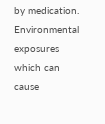by medication. Environmental exposures which can cause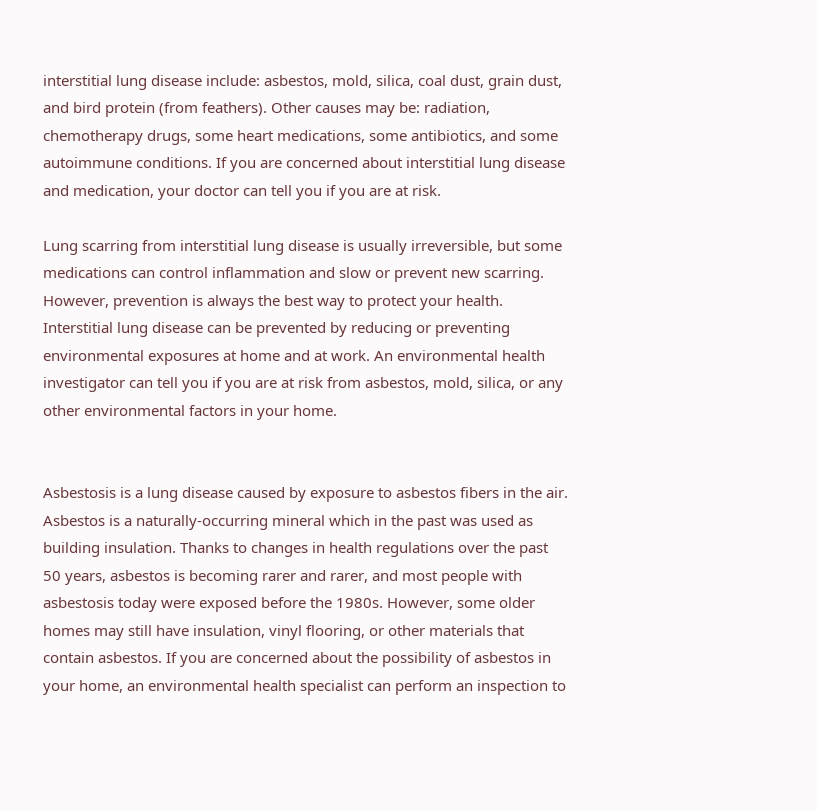interstitial lung disease include: asbestos, mold, silica, coal dust, grain dust, and bird protein (from feathers). Other causes may be: radiation, chemotherapy drugs, some heart medications, some antibiotics, and some autoimmune conditions. If you are concerned about interstitial lung disease and medication, your doctor can tell you if you are at risk.

Lung scarring from interstitial lung disease is usually irreversible, but some medications can control inflammation and slow or prevent new scarring. However, prevention is always the best way to protect your health. Interstitial lung disease can be prevented by reducing or preventing environmental exposures at home and at work. An environmental health investigator can tell you if you are at risk from asbestos, mold, silica, or any other environmental factors in your home.


Asbestosis is a lung disease caused by exposure to asbestos fibers in the air. Asbestos is a naturally-occurring mineral which in the past was used as building insulation. Thanks to changes in health regulations over the past 50 years, asbestos is becoming rarer and rarer, and most people with asbestosis today were exposed before the 1980s. However, some older homes may still have insulation, vinyl flooring, or other materials that contain asbestos. If you are concerned about the possibility of asbestos in your home, an environmental health specialist can perform an inspection to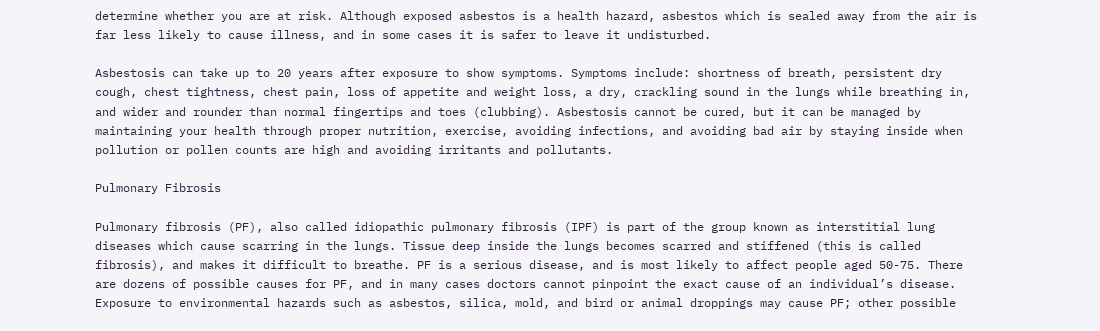determine whether you are at risk. Although exposed asbestos is a health hazard, asbestos which is sealed away from the air is far less likely to cause illness, and in some cases it is safer to leave it undisturbed.

Asbestosis can take up to 20 years after exposure to show symptoms. Symptoms include: shortness of breath, persistent dry cough, chest tightness, chest pain, loss of appetite and weight loss, a dry, crackling sound in the lungs while breathing in, and wider and rounder than normal fingertips and toes (clubbing). Asbestosis cannot be cured, but it can be managed by maintaining your health through proper nutrition, exercise, avoiding infections, and avoiding bad air by staying inside when pollution or pollen counts are high and avoiding irritants and pollutants.

Pulmonary Fibrosis

Pulmonary fibrosis (PF), also called idiopathic pulmonary fibrosis (IPF) is part of the group known as interstitial lung diseases which cause scarring in the lungs. Tissue deep inside the lungs becomes scarred and stiffened (this is called fibrosis), and makes it difficult to breathe. PF is a serious disease, and is most likely to affect people aged 50-75. There are dozens of possible causes for PF, and in many cases doctors cannot pinpoint the exact cause of an individual’s disease. Exposure to environmental hazards such as asbestos, silica, mold, and bird or animal droppings may cause PF; other possible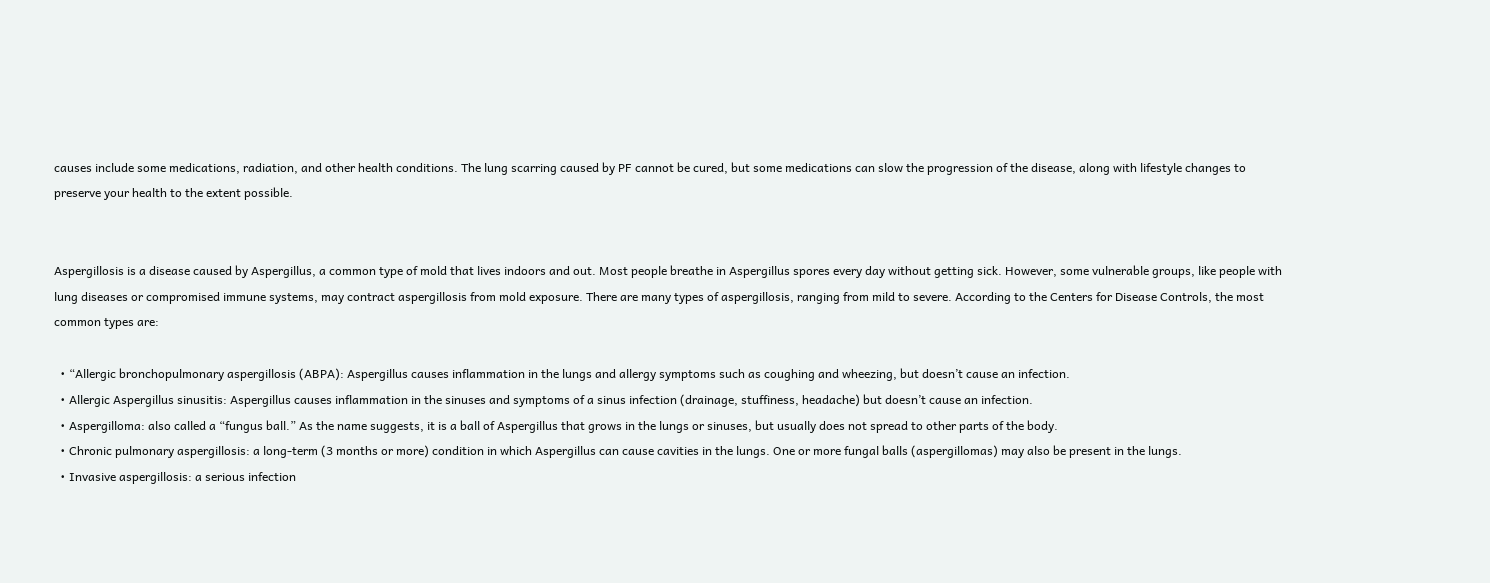causes include some medications, radiation, and other health conditions. The lung scarring caused by PF cannot be cured, but some medications can slow the progression of the disease, along with lifestyle changes to preserve your health to the extent possible.


Aspergillosis is a disease caused by Aspergillus, a common type of mold that lives indoors and out. Most people breathe in Aspergillus spores every day without getting sick. However, some vulnerable groups, like people with lung diseases or compromised immune systems, may contract aspergillosis from mold exposure. There are many types of aspergillosis, ranging from mild to severe. According to the Centers for Disease Controls, the most common types are:

  • “Allergic bronchopulmonary aspergillosis (ABPA): Aspergillus causes inflammation in the lungs and allergy symptoms such as coughing and wheezing, but doesn’t cause an infection.
  • Allergic Aspergillus sinusitis: Aspergillus causes inflammation in the sinuses and symptoms of a sinus infection (drainage, stuffiness, headache) but doesn’t cause an infection.
  • Aspergilloma: also called a “fungus ball.” As the name suggests, it is a ball of Aspergillus that grows in the lungs or sinuses, but usually does not spread to other parts of the body.
  • Chronic pulmonary aspergillosis: a long-term (3 months or more) condition in which Aspergillus can cause cavities in the lungs. One or more fungal balls (aspergillomas) may also be present in the lungs.
  • Invasive aspergillosis: a serious infection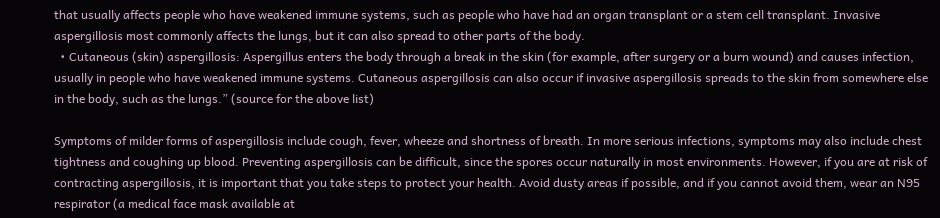that usually affects people who have weakened immune systems, such as people who have had an organ transplant or a stem cell transplant. Invasive aspergillosis most commonly affects the lungs, but it can also spread to other parts of the body.
  • Cutaneous (skin) aspergillosis: Aspergillus enters the body through a break in the skin (for example, after surgery or a burn wound) and causes infection, usually in people who have weakened immune systems. Cutaneous aspergillosis can also occur if invasive aspergillosis spreads to the skin from somewhere else in the body, such as the lungs.” (source for the above list)

Symptoms of milder forms of aspergillosis include cough, fever, wheeze and shortness of breath. In more serious infections, symptoms may also include chest tightness and coughing up blood. Preventing aspergillosis can be difficult, since the spores occur naturally in most environments. However, if you are at risk of contracting aspergillosis, it is important that you take steps to protect your health. Avoid dusty areas if possible, and if you cannot avoid them, wear an N95 respirator (a medical face mask available at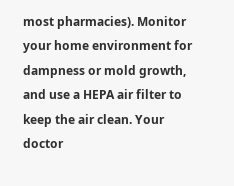most pharmacies). Monitor your home environment for dampness or mold growth, and use a HEPA air filter to keep the air clean. Your doctor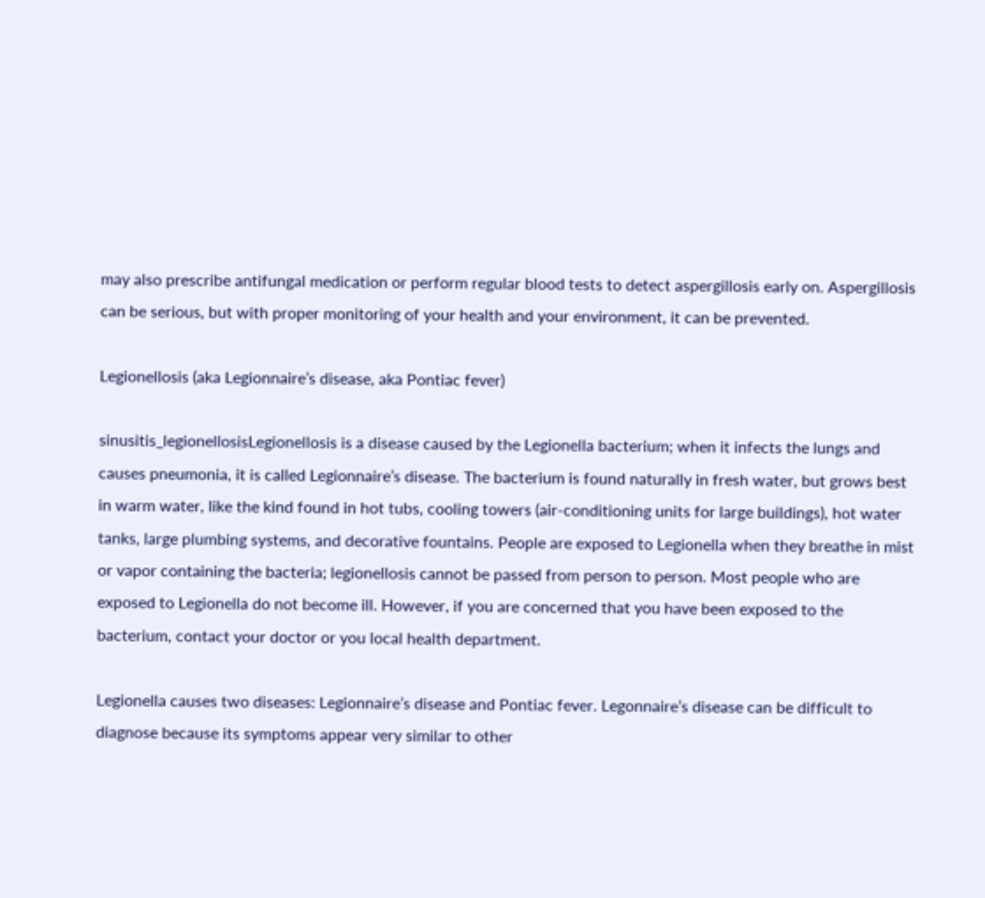may also prescribe antifungal medication or perform regular blood tests to detect aspergillosis early on. Aspergillosis can be serious, but with proper monitoring of your health and your environment, it can be prevented.

Legionellosis (aka Legionnaire’s disease, aka Pontiac fever)

sinusitis_legionellosisLegionellosis is a disease caused by the Legionella bacterium; when it infects the lungs and causes pneumonia, it is called Legionnaire’s disease. The bacterium is found naturally in fresh water, but grows best in warm water, like the kind found in hot tubs, cooling towers (air-conditioning units for large buildings), hot water tanks, large plumbing systems, and decorative fountains. People are exposed to Legionella when they breathe in mist or vapor containing the bacteria; legionellosis cannot be passed from person to person. Most people who are exposed to Legionella do not become ill. However, if you are concerned that you have been exposed to the bacterium, contact your doctor or you local health department.

Legionella causes two diseases: Legionnaire’s disease and Pontiac fever. Legonnaire’s disease can be difficult to diagnose because its symptoms appear very similar to other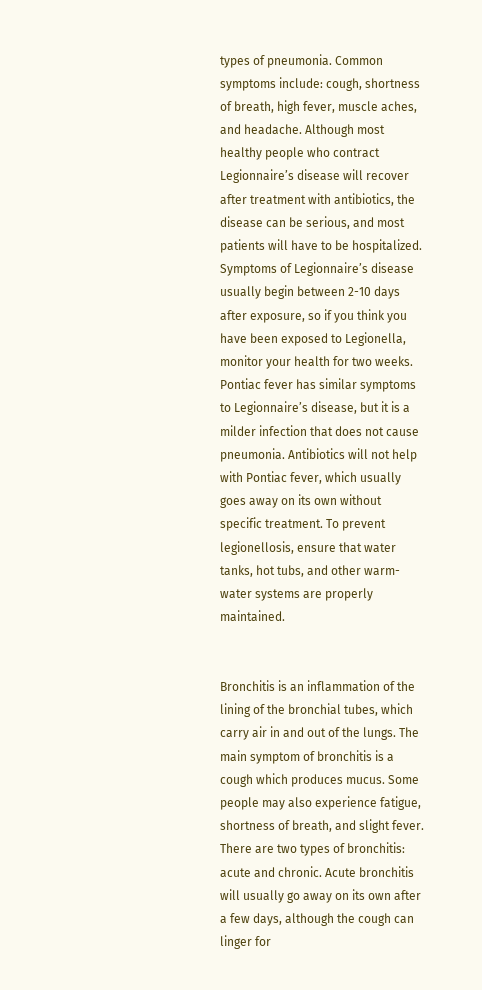types of pneumonia. Common symptoms include: cough, shortness of breath, high fever, muscle aches, and headache. Although most healthy people who contract Legionnaire’s disease will recover after treatment with antibiotics, the disease can be serious, and most patients will have to be hospitalized. Symptoms of Legionnaire’s disease usually begin between 2-10 days after exposure, so if you think you have been exposed to Legionella, monitor your health for two weeks. Pontiac fever has similar symptoms to Legionnaire’s disease, but it is a milder infection that does not cause pneumonia. Antibiotics will not help with Pontiac fever, which usually goes away on its own without specific treatment. To prevent legionellosis, ensure that water tanks, hot tubs, and other warm-water systems are properly maintained.


Bronchitis is an inflammation of the lining of the bronchial tubes, which carry air in and out of the lungs. The main symptom of bronchitis is a cough which produces mucus. Some people may also experience fatigue, shortness of breath, and slight fever. There are two types of bronchitis: acute and chronic. Acute bronchitis will usually go away on its own after a few days, although the cough can linger for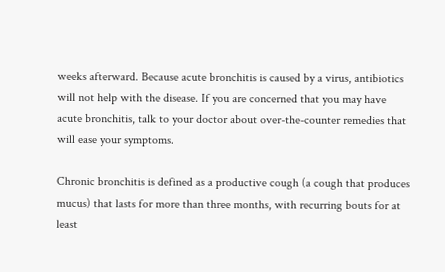weeks afterward. Because acute bronchitis is caused by a virus, antibiotics will not help with the disease. If you are concerned that you may have acute bronchitis, talk to your doctor about over-the-counter remedies that will ease your symptoms.

Chronic bronchitis is defined as a productive cough (a cough that produces mucus) that lasts for more than three months, with recurring bouts for at least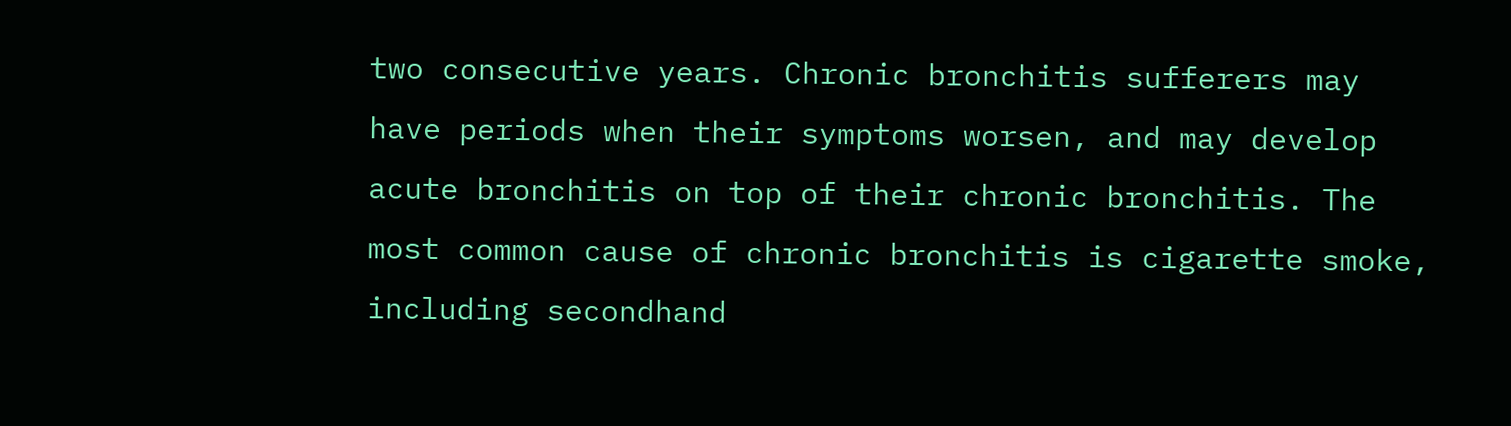two consecutive years. Chronic bronchitis sufferers may have periods when their symptoms worsen, and may develop acute bronchitis on top of their chronic bronchitis. The most common cause of chronic bronchitis is cigarette smoke, including secondhand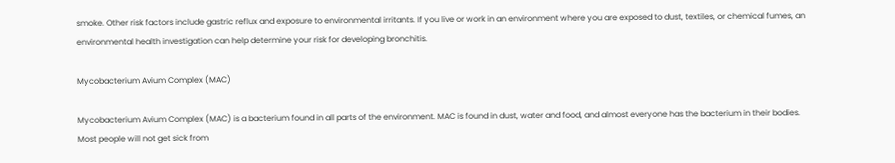smoke. Other risk factors include gastric reflux and exposure to environmental irritants. If you live or work in an environment where you are exposed to dust, textiles, or chemical fumes, an environmental health investigation can help determine your risk for developing bronchitis.

Mycobacterium Avium Complex (MAC)

Mycobacterium Avium Complex (MAC) is a bacterium found in all parts of the environment. MAC is found in dust, water and food, and almost everyone has the bacterium in their bodies. Most people will not get sick from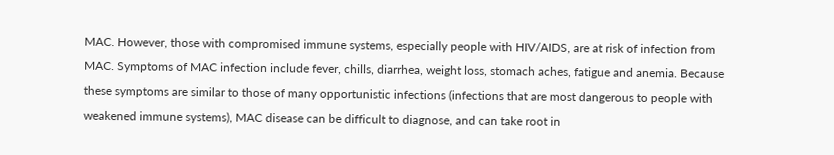MAC. However, those with compromised immune systems, especially people with HIV/AIDS, are at risk of infection from MAC. Symptoms of MAC infection include fever, chills, diarrhea, weight loss, stomach aches, fatigue and anemia. Because these symptoms are similar to those of many opportunistic infections (infections that are most dangerous to people with weakened immune systems), MAC disease can be difficult to diagnose, and can take root in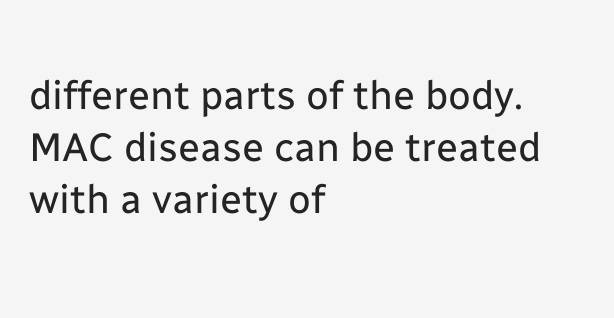different parts of the body. MAC disease can be treated with a variety of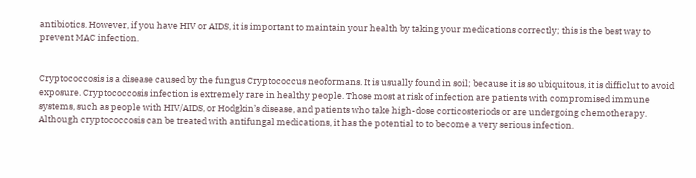antibiotics. However, if you have HIV or AIDS, it is important to maintain your health by taking your medications correctly; this is the best way to prevent MAC infection.


Cryptococcosis is a disease caused by the fungus Cryptococcus neoformans. It is usually found in soil; because it is so ubiquitous, it is difficlut to avoid exposure. Cryptococcosis infection is extremely rare in healthy people. Those most at risk of infection are patients with compromised immune systems, such as people with HIV/AIDS, or Hodgkin’s disease, and patients who take high-dose corticosteriods or are undergoing chemotherapy. Although cryptococcosis can be treated with antifungal medications, it has the potential to to become a very serious infection.